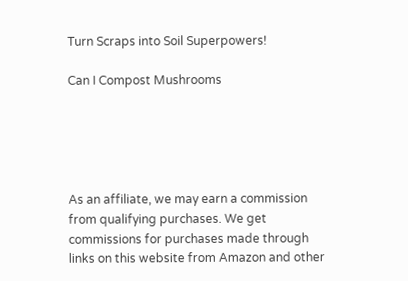Turn Scraps into Soil Superpowers!

Can I Compost Mushrooms





As an affiliate, we may earn a commission from qualifying purchases. We get commissions for purchases made through links on this website from Amazon and other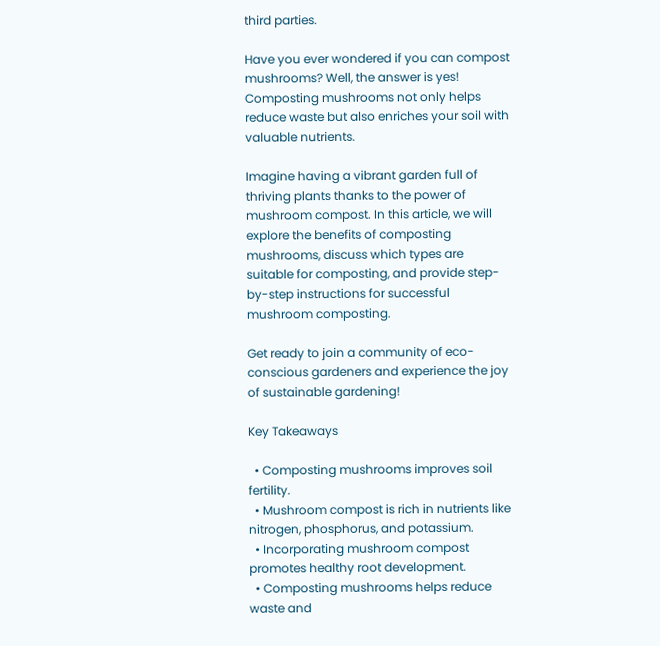third parties.

Have you ever wondered if you can compost mushrooms? Well, the answer is yes! Composting mushrooms not only helps reduce waste but also enriches your soil with valuable nutrients.

Imagine having a vibrant garden full of thriving plants thanks to the power of mushroom compost. In this article, we will explore the benefits of composting mushrooms, discuss which types are suitable for composting, and provide step-by-step instructions for successful mushroom composting.

Get ready to join a community of eco-conscious gardeners and experience the joy of sustainable gardening!

Key Takeaways

  • Composting mushrooms improves soil fertility.
  • Mushroom compost is rich in nutrients like nitrogen, phosphorus, and potassium.
  • Incorporating mushroom compost promotes healthy root development.
  • Composting mushrooms helps reduce waste and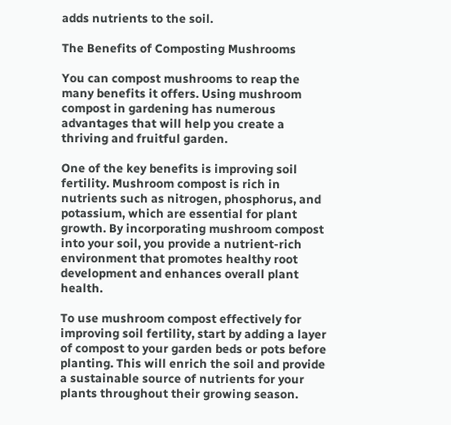adds nutrients to the soil.

The Benefits of Composting Mushrooms

You can compost mushrooms to reap the many benefits it offers. Using mushroom compost in gardening has numerous advantages that will help you create a thriving and fruitful garden.

One of the key benefits is improving soil fertility. Mushroom compost is rich in nutrients such as nitrogen, phosphorus, and potassium, which are essential for plant growth. By incorporating mushroom compost into your soil, you provide a nutrient-rich environment that promotes healthy root development and enhances overall plant health.

To use mushroom compost effectively for improving soil fertility, start by adding a layer of compost to your garden beds or pots before planting. This will enrich the soil and provide a sustainable source of nutrients for your plants throughout their growing season.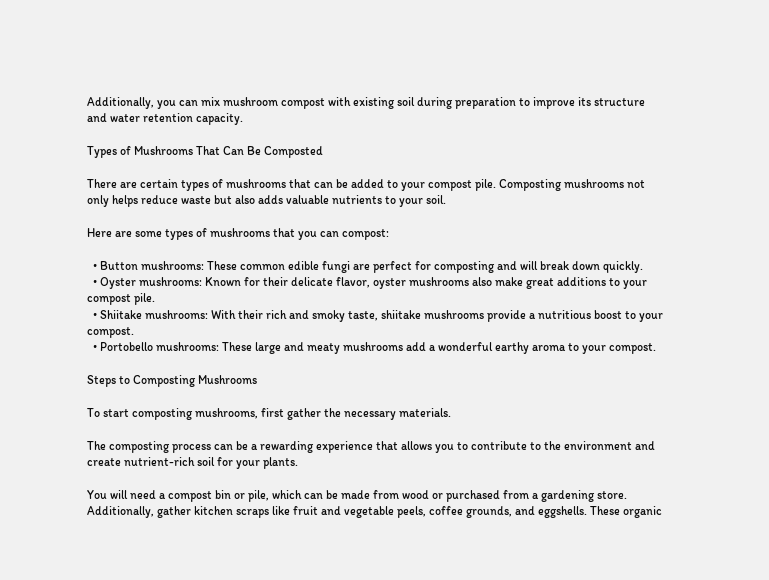Additionally, you can mix mushroom compost with existing soil during preparation to improve its structure and water retention capacity.

Types of Mushrooms That Can Be Composted

There are certain types of mushrooms that can be added to your compost pile. Composting mushrooms not only helps reduce waste but also adds valuable nutrients to your soil.

Here are some types of mushrooms that you can compost:

  • Button mushrooms: These common edible fungi are perfect for composting and will break down quickly.
  • Oyster mushrooms: Known for their delicate flavor, oyster mushrooms also make great additions to your compost pile.
  • Shiitake mushrooms: With their rich and smoky taste, shiitake mushrooms provide a nutritious boost to your compost.
  • Portobello mushrooms: These large and meaty mushrooms add a wonderful earthy aroma to your compost.

Steps to Composting Mushrooms

To start composting mushrooms, first gather the necessary materials.

The composting process can be a rewarding experience that allows you to contribute to the environment and create nutrient-rich soil for your plants.

You will need a compost bin or pile, which can be made from wood or purchased from a gardening store. Additionally, gather kitchen scraps like fruit and vegetable peels, coffee grounds, and eggshells. These organic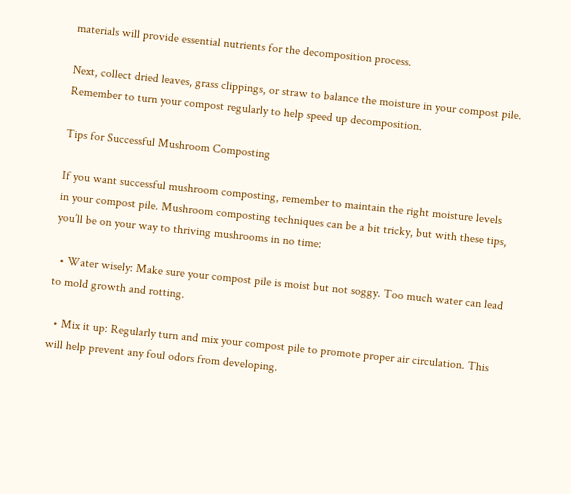materials will provide essential nutrients for the decomposition process.

Next, collect dried leaves, grass clippings, or straw to balance the moisture in your compost pile. Remember to turn your compost regularly to help speed up decomposition.

Tips for Successful Mushroom Composting

If you want successful mushroom composting, remember to maintain the right moisture levels in your compost pile. Mushroom composting techniques can be a bit tricky, but with these tips, you’ll be on your way to thriving mushrooms in no time:

  • Water wisely: Make sure your compost pile is moist but not soggy. Too much water can lead to mold growth and rotting.

  • Mix it up: Regularly turn and mix your compost pile to promote proper air circulation. This will help prevent any foul odors from developing.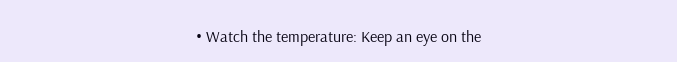• Watch the temperature: Keep an eye on the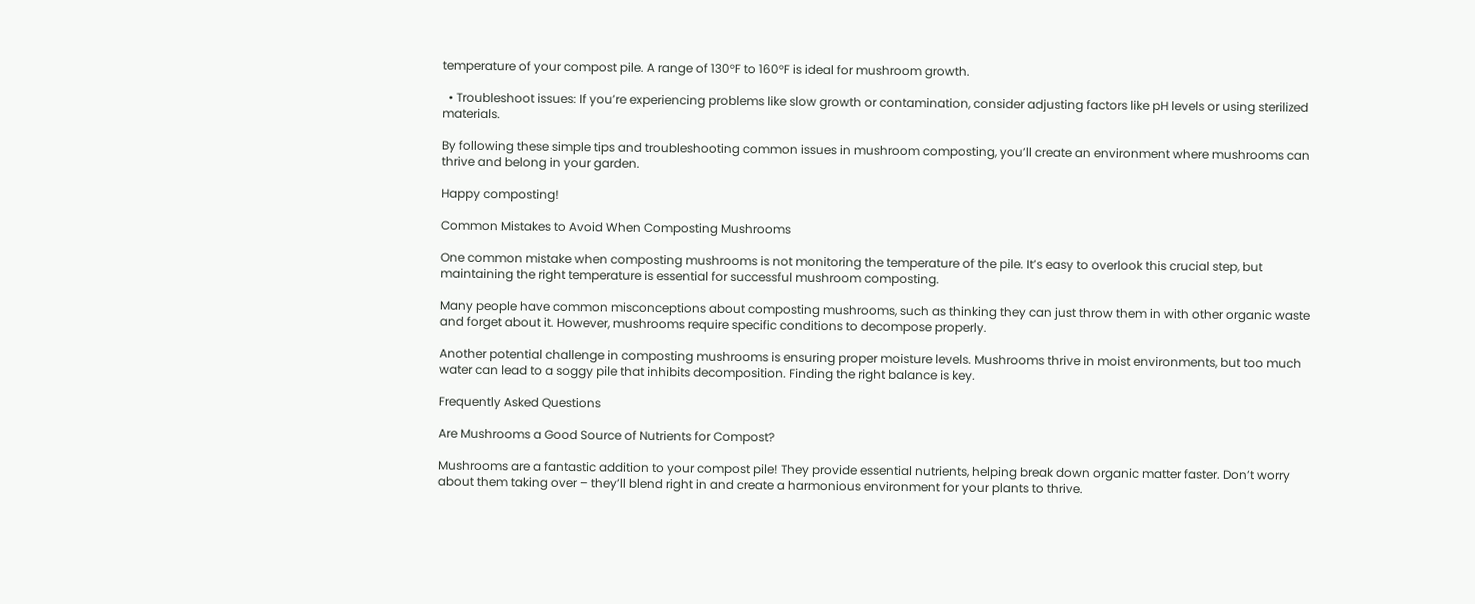temperature of your compost pile. A range of 130°F to 160°F is ideal for mushroom growth.

  • Troubleshoot issues: If you’re experiencing problems like slow growth or contamination, consider adjusting factors like pH levels or using sterilized materials.

By following these simple tips and troubleshooting common issues in mushroom composting, you’ll create an environment where mushrooms can thrive and belong in your garden.

Happy composting!

Common Mistakes to Avoid When Composting Mushrooms

One common mistake when composting mushrooms is not monitoring the temperature of the pile. It’s easy to overlook this crucial step, but maintaining the right temperature is essential for successful mushroom composting.

Many people have common misconceptions about composting mushrooms, such as thinking they can just throw them in with other organic waste and forget about it. However, mushrooms require specific conditions to decompose properly.

Another potential challenge in composting mushrooms is ensuring proper moisture levels. Mushrooms thrive in moist environments, but too much water can lead to a soggy pile that inhibits decomposition. Finding the right balance is key.

Frequently Asked Questions

Are Mushrooms a Good Source of Nutrients for Compost?

Mushrooms are a fantastic addition to your compost pile! They provide essential nutrients, helping break down organic matter faster. Don’t worry about them taking over – they’ll blend right in and create a harmonious environment for your plants to thrive.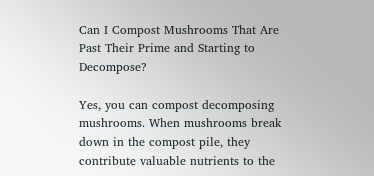Can I Compost Mushrooms That Are Past Their Prime and Starting to Decompose?

Yes, you can compost decomposing mushrooms. When mushrooms break down in the compost pile, they contribute valuable nutrients to the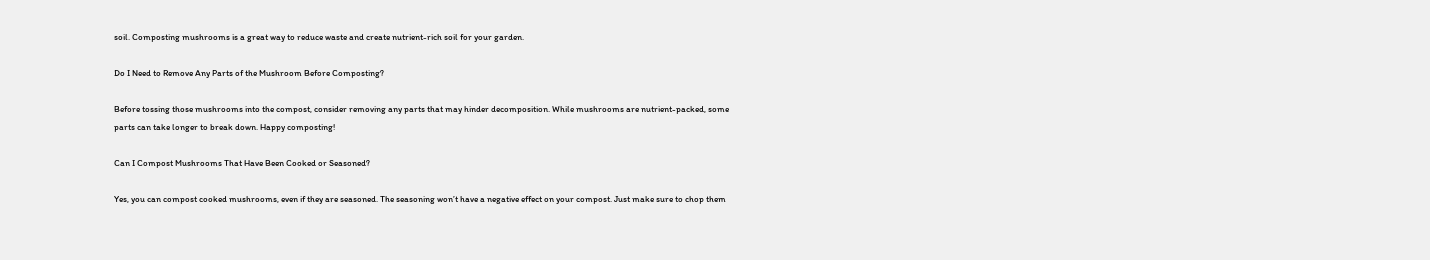soil. Composting mushrooms is a great way to reduce waste and create nutrient-rich soil for your garden.

Do I Need to Remove Any Parts of the Mushroom Before Composting?

Before tossing those mushrooms into the compost, consider removing any parts that may hinder decomposition. While mushrooms are nutrient-packed, some parts can take longer to break down. Happy composting!

Can I Compost Mushrooms That Have Been Cooked or Seasoned?

Yes, you can compost cooked mushrooms, even if they are seasoned. The seasoning won’t have a negative effect on your compost. Just make sure to chop them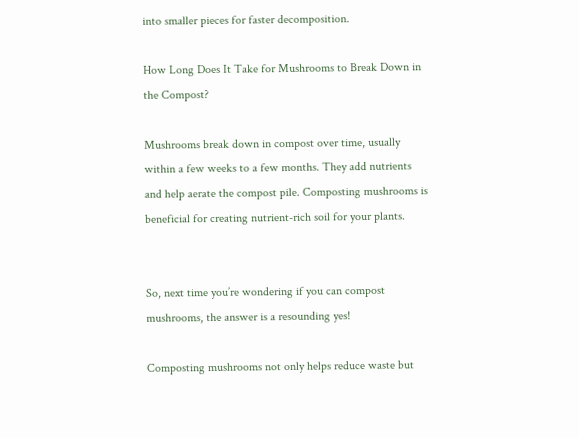into smaller pieces for faster decomposition.

How Long Does It Take for Mushrooms to Break Down in the Compost?

Mushrooms break down in compost over time, usually within a few weeks to a few months. They add nutrients and help aerate the compost pile. Composting mushrooms is beneficial for creating nutrient-rich soil for your plants.


So, next time you’re wondering if you can compost mushrooms, the answer is a resounding yes!

Composting mushrooms not only helps reduce waste but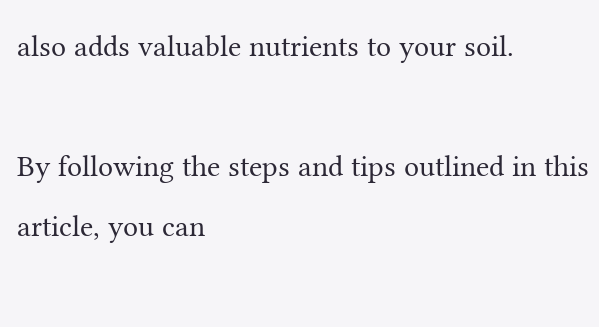also adds valuable nutrients to your soil.

By following the steps and tips outlined in this article, you can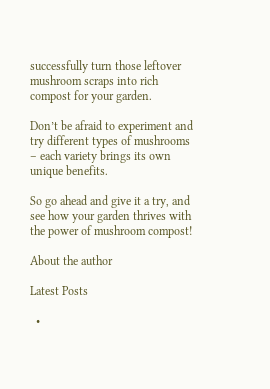successfully turn those leftover mushroom scraps into rich compost for your garden.

Don’t be afraid to experiment and try different types of mushrooms – each variety brings its own unique benefits.

So go ahead and give it a try, and see how your garden thrives with the power of mushroom compost!

About the author

Latest Posts

  •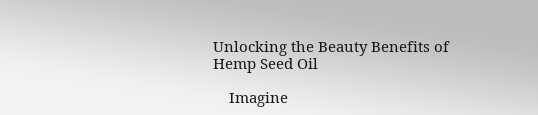Unlocking the Beauty Benefits of Hemp Seed Oil

    Imagine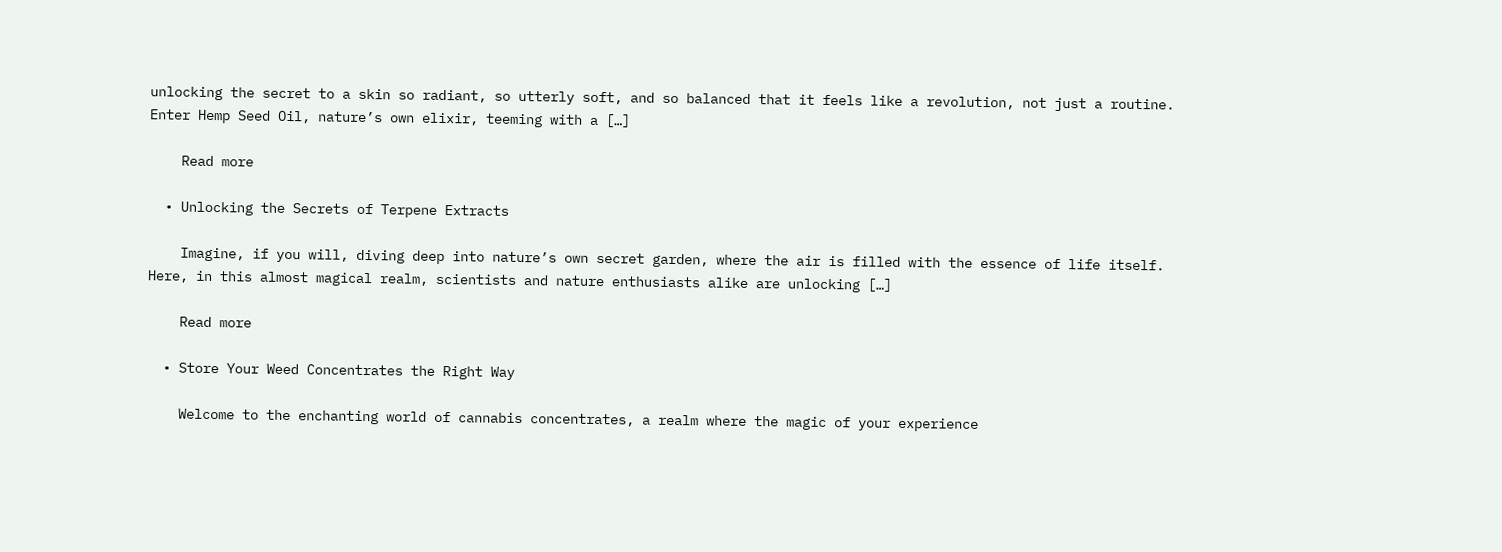unlocking the secret to a skin so radiant, so utterly soft, and so balanced that it feels like a revolution, not just a routine. Enter Hemp Seed Oil, nature’s own elixir, teeming with a […]

    Read more

  • Unlocking the Secrets of Terpene Extracts

    Imagine, if you will, diving deep into nature’s own secret garden, where the air is filled with the essence of life itself. Here, in this almost magical realm, scientists and nature enthusiasts alike are unlocking […]

    Read more

  • Store Your Weed Concentrates the Right Way

    Welcome to the enchanting world of cannabis concentrates, a realm where the magic of your experience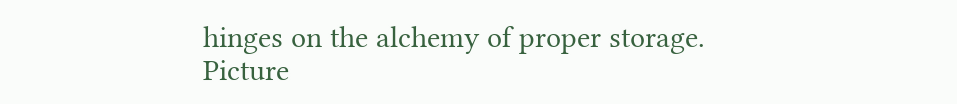hinges on the alchemy of proper storage. Picture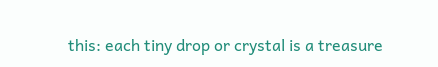this: each tiny drop or crystal is a treasure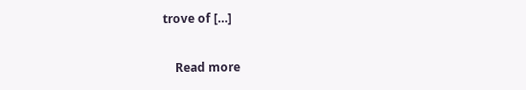trove of […]

    Read more